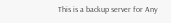This is a backup server for Any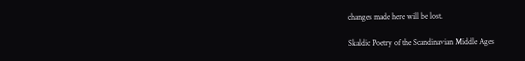changes made here will be lost.

Skaldic Poetry of the Scandinavian Middle Ages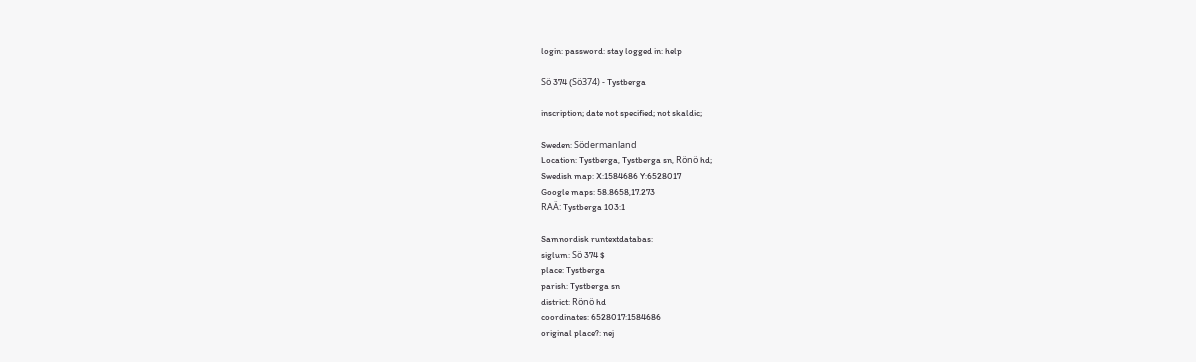login: password: stay logged in: help

Sö 374 (Sö374) - Tystberga

inscription; date not specified; not skaldic;

Sweden: Södermanland
Location: Tystberga, Tystberga sn, Rönö hd;
Swedish map: X:1584686 Y:6528017
Google maps: 58.8658,17.273
RAÄ: Tystberga 103:1

Samnordisk runtextdatabas:
siglum: Sö 374 $
place: Tystberga
parish: Tystberga sn
district: Rönö hd
coordinates: 6528017:1584686
original place?: nej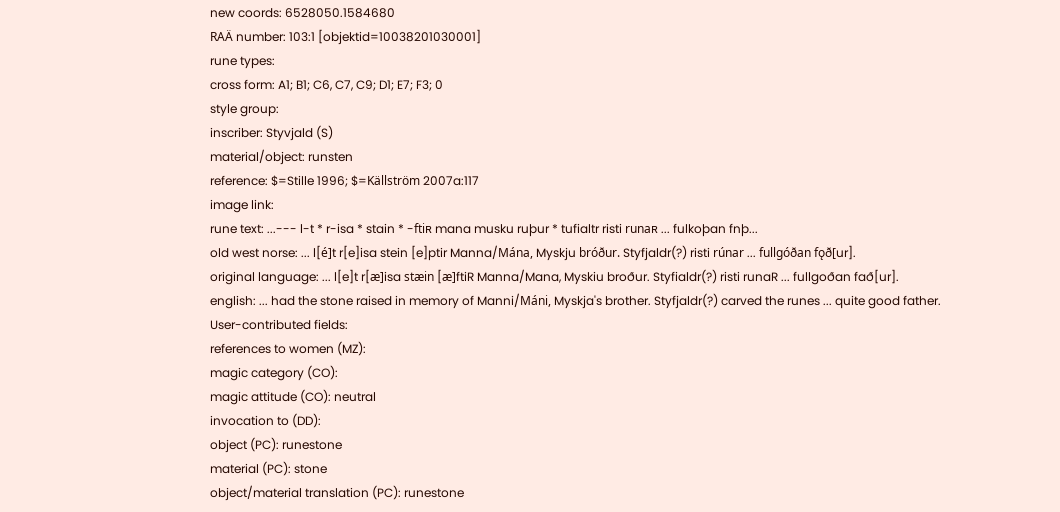new coords: 6528050.1584680
RAÄ number: 103:1 [objektid=10038201030001]
rune types:
cross form: A1; B1; C6, C7, C9; D1; E7; F3; 0
style group:
inscriber: Styvjald (S)
material/object: runsten
reference: $=Stille 1996; $=Källström 2007a:117
image link:
rune text: ...--- l-t * r-isa * stain * -ftiʀ mana musku ruþur * tufialtr risti runaʀ ... fulkoþan fnþ...
old west norse: ... l[é]t r[e]isa stein [e]ptir Manna/Mána, Myskju bróður. Styfjaldr(?) risti rúnar ... fullgóðan fǫð[ur].
original language: ... l[e]t r[æ]isa stæin [æ]ftiR Manna/Mana, Myskiu broður. Styfialdr(?) risti runaR ... fullgoðan fað[ur].
english: ... had the stone raised in memory of Manni/Máni, Myskja's brother. Styfjaldr(?) carved the runes ... quite good father.
User-contributed fields:
references to women (MZ):
magic category (CO):
magic attitude (CO): neutral
invocation to (DD):
object (PC): runestone
material (PC): stone
object/material translation (PC): runestone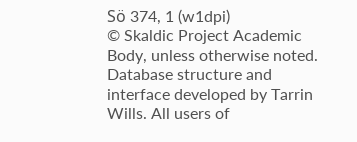Sö 374, 1 (w1dpi)
© Skaldic Project Academic Body, unless otherwise noted. Database structure and interface developed by Tarrin Wills. All users of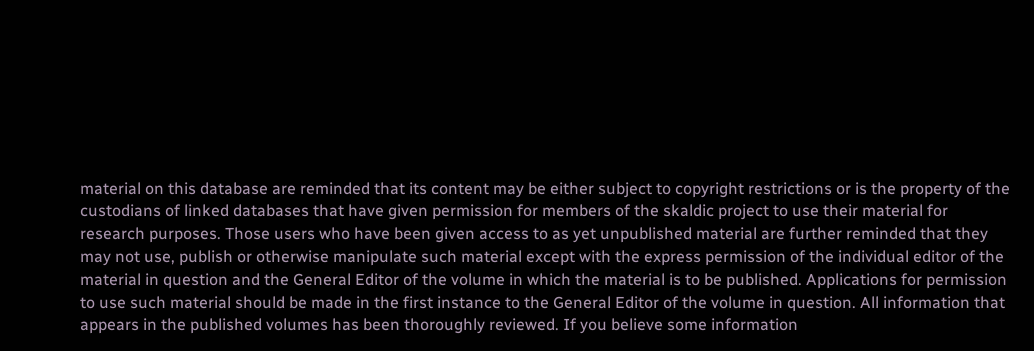material on this database are reminded that its content may be either subject to copyright restrictions or is the property of the custodians of linked databases that have given permission for members of the skaldic project to use their material for research purposes. Those users who have been given access to as yet unpublished material are further reminded that they may not use, publish or otherwise manipulate such material except with the express permission of the individual editor of the material in question and the General Editor of the volume in which the material is to be published. Applications for permission to use such material should be made in the first instance to the General Editor of the volume in question. All information that appears in the published volumes has been thoroughly reviewed. If you believe some information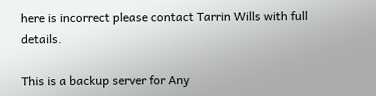here is incorrect please contact Tarrin Wills with full details.

This is a backup server for Any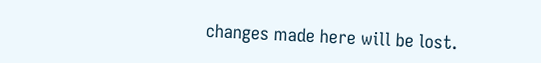changes made here will be lost.